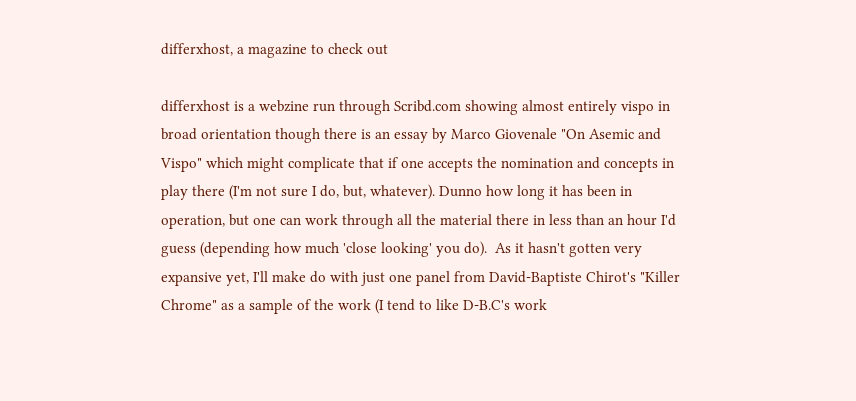differxhost, a magazine to check out

differxhost is a webzine run through Scribd.com showing almost entirely vispo in broad orientation though there is an essay by Marco Giovenale "On Asemic and Vispo" which might complicate that if one accepts the nomination and concepts in play there (I'm not sure I do, but, whatever). Dunno how long it has been in operation, but one can work through all the material there in less than an hour I'd guess (depending how much 'close looking' you do).  As it hasn't gotten very expansive yet, I'll make do with just one panel from David-Baptiste Chirot's "Killer Chrome" as a sample of the work (I tend to like D-B.C's work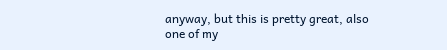anyway, but this is pretty great, also one of my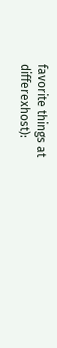favorite things at differexhost):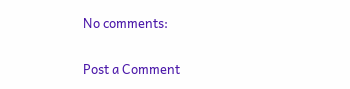No comments:

Post a Comment